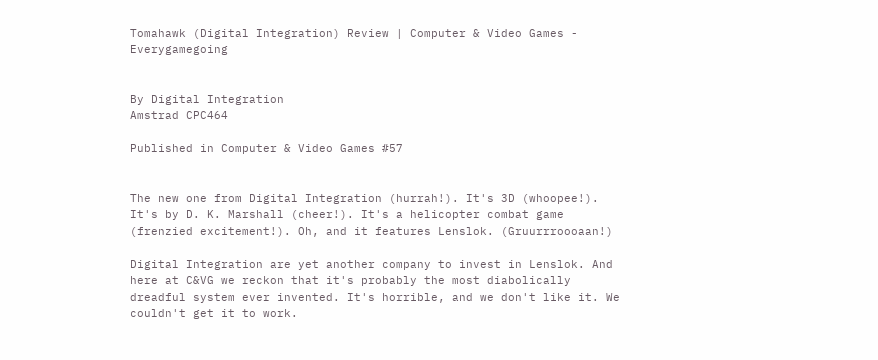Tomahawk (Digital Integration) Review | Computer & Video Games - Everygamegoing


By Digital Integration
Amstrad CPC464

Published in Computer & Video Games #57


The new one from Digital Integration (hurrah!). It's 3D (whoopee!). It's by D. K. Marshall (cheer!). It's a helicopter combat game (frenzied excitement!). Oh, and it features Lenslok. (Gruurrroooaan!)

Digital Integration are yet another company to invest in Lenslok. And here at C&VG we reckon that it's probably the most diabolically dreadful system ever invented. It's horrible, and we don't like it. We couldn't get it to work.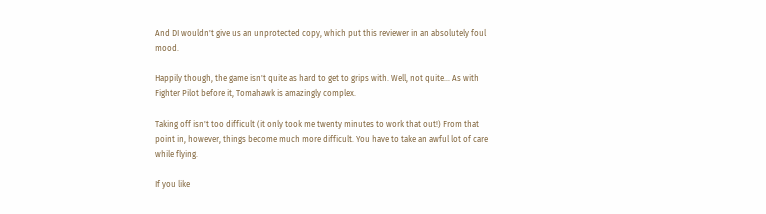And DI wouldn't give us an unprotected copy, which put this reviewer in an absolutely foul mood.

Happily though, the game isn't quite as hard to get to grips with. Well, not quite... As with Fighter Pilot before it, Tomahawk is amazingly complex.

Taking off isn't too difficult (it only took me twenty minutes to work that out!) From that point in, however, things become much more difficult. You have to take an awful lot of care while flying.

If you like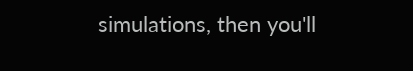simulations, then you'll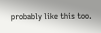probably like this too.